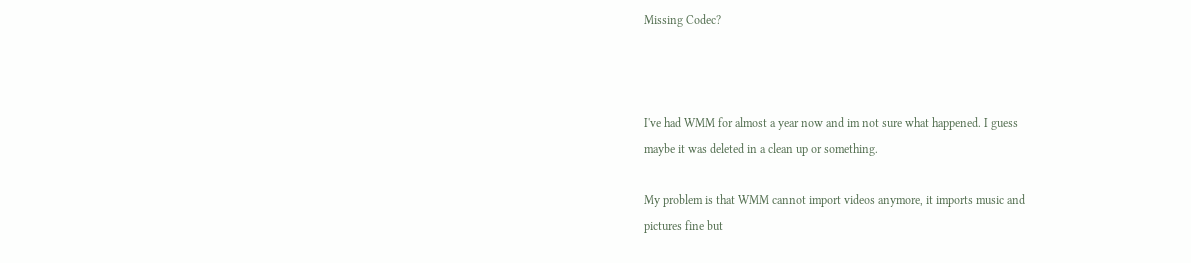Missing Codec?



I've had WMM for almost a year now and im not sure what happened. I guess
maybe it was deleted in a clean up or something.

My problem is that WMM cannot import videos anymore, it imports music and
pictures fine but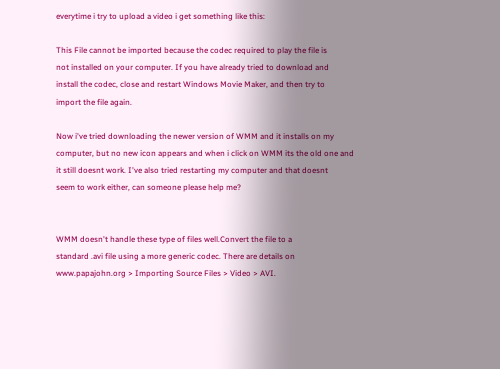everytime i try to upload a video i get something like this:

This File cannot be imported because the codec required to play the file is
not installed on your computer. If you have already tried to download and
install the codec, close and restart Windows Movie Maker, and then try to
import the file again.

Now i've tried downloading the newer version of WMM and it installs on my
computer, but no new icon appears and when i click on WMM its the old one and
it still doesnt work. I've also tried restarting my computer and that doesnt
seem to work either, can someone please help me?


WMM doesn't handle these type of files well.Convert the file to a
standard .avi file using a more generic codec. There are details on
www.papajohn.org > Importing Source Files > Video > AVI.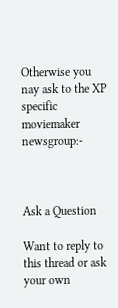Otherwise you nay ask to the XP specific moviemaker newsgroup:-



Ask a Question

Want to reply to this thread or ask your own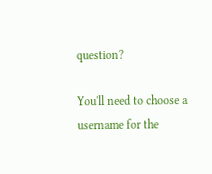question?

You'll need to choose a username for the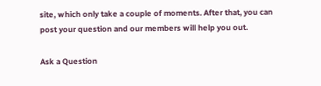site, which only take a couple of moments. After that, you can post your question and our members will help you out.

Ask a Question